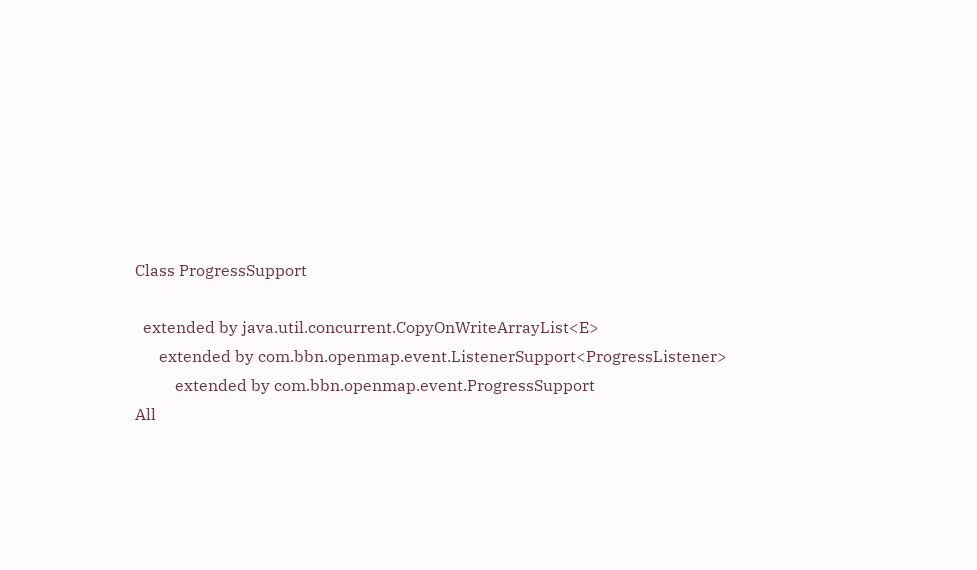Class ProgressSupport

  extended by java.util.concurrent.CopyOnWriteArrayList<E>
      extended by com.bbn.openmap.event.ListenerSupport<ProgressListener>
          extended by com.bbn.openmap.event.ProgressSupport
All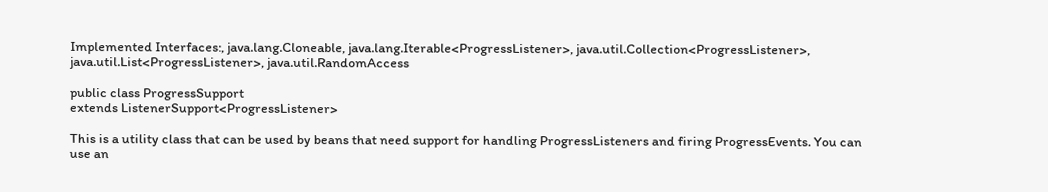Implemented Interfaces:, java.lang.Cloneable, java.lang.Iterable<ProgressListener>, java.util.Collection<ProgressListener>, java.util.List<ProgressListener>, java.util.RandomAccess

public class ProgressSupport
extends ListenerSupport<ProgressListener>

This is a utility class that can be used by beans that need support for handling ProgressListeners and firing ProgressEvents. You can use an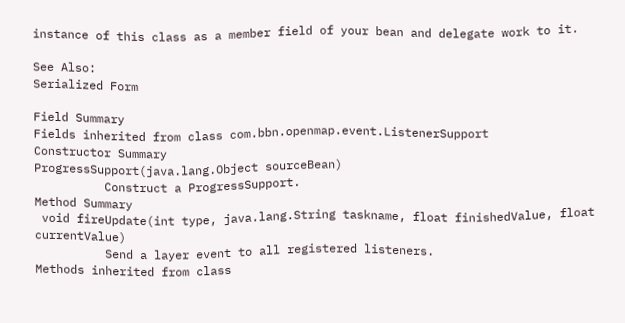instance of this class as a member field of your bean and delegate work to it.

See Also:
Serialized Form

Field Summary
Fields inherited from class com.bbn.openmap.event.ListenerSupport
Constructor Summary
ProgressSupport(java.lang.Object sourceBean)
          Construct a ProgressSupport.
Method Summary
 void fireUpdate(int type, java.lang.String taskname, float finishedValue, float currentValue)
          Send a layer event to all registered listeners.
Methods inherited from class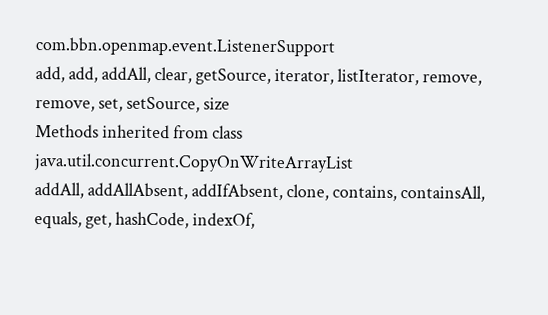com.bbn.openmap.event.ListenerSupport
add, add, addAll, clear, getSource, iterator, listIterator, remove, remove, set, setSource, size
Methods inherited from class java.util.concurrent.CopyOnWriteArrayList
addAll, addAllAbsent, addIfAbsent, clone, contains, containsAll, equals, get, hashCode, indexOf,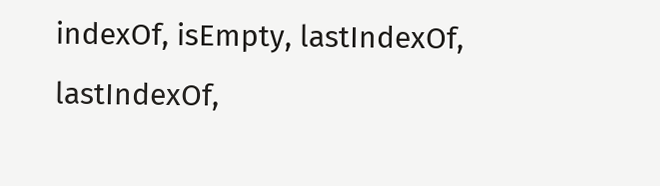indexOf, isEmpty, lastIndexOf, lastIndexOf,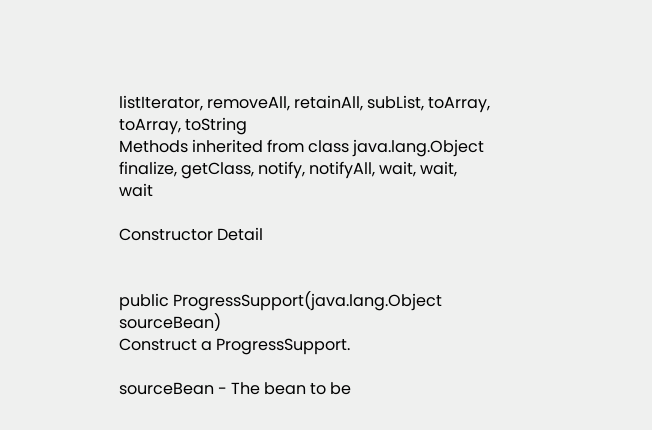listIterator, removeAll, retainAll, subList, toArray, toArray, toString
Methods inherited from class java.lang.Object
finalize, getClass, notify, notifyAll, wait, wait, wait

Constructor Detail


public ProgressSupport(java.lang.Object sourceBean)
Construct a ProgressSupport.

sourceBean - The bean to be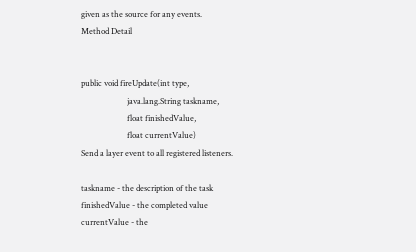given as the source for any events.
Method Detail


public void fireUpdate(int type,
                       java.lang.String taskname,
                       float finishedValue,
                       float currentValue)
Send a layer event to all registered listeners.

taskname - the description of the task
finishedValue - the completed value
currentValue - the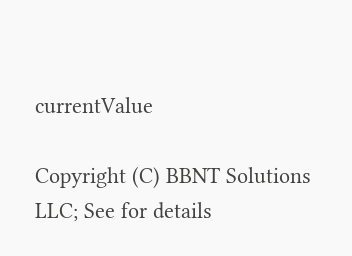currentValue

Copyright (C) BBNT Solutions LLC; See for details